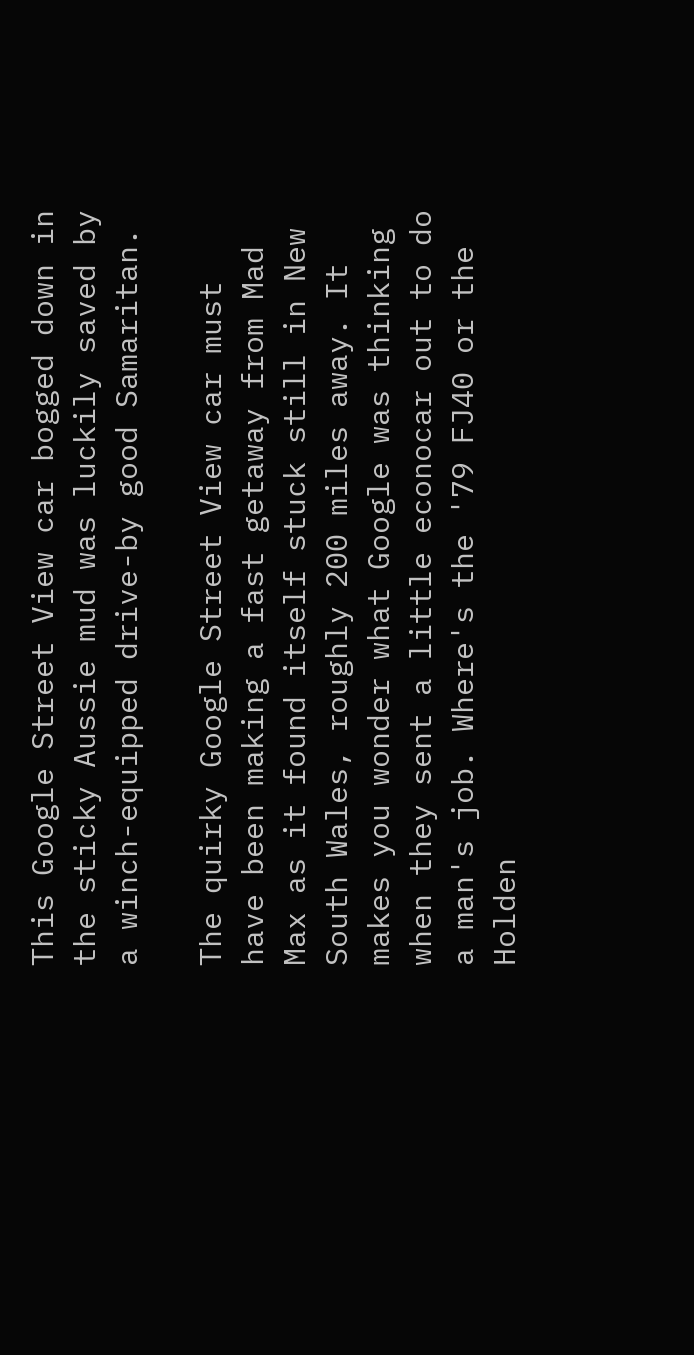This Google Street View car bogged down in the sticky Aussie mud was luckily saved by a winch-equipped drive-by good Samaritan.

The quirky Google Street View car must have been making a fast getaway from Mad Max as it found itself stuck still in New South Wales, roughly 200 miles away. It makes you wonder what Google was thinking when they sent a little econocar out to do a man's job. Where's the '79 FJ40 or the Holden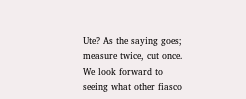Ute? As the saying goes; measure twice, cut once. We look forward to seeing what other fiasco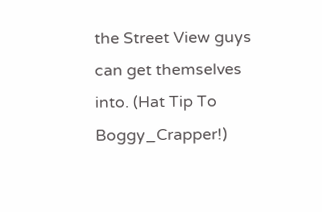the Street View guys can get themselves into. (Hat Tip To Boggy_Crapper!)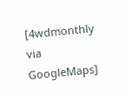[4wdmonthly via GoogleMaps]